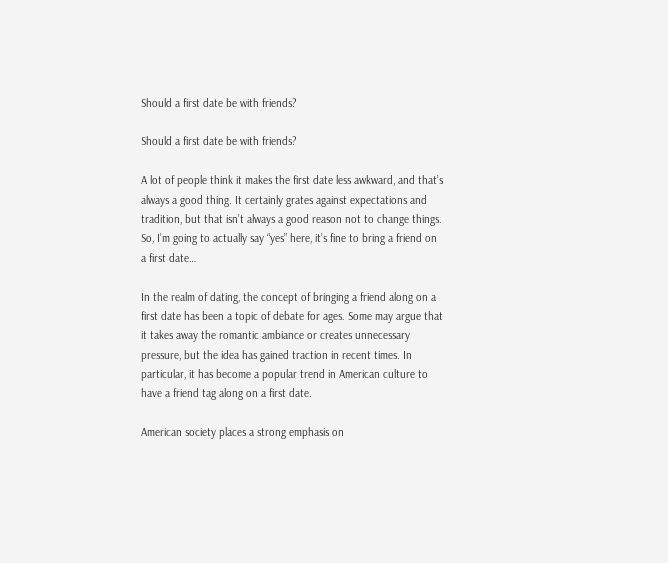Should a first date be with friends?

Should a first date be with friends?

A lot of people think it makes the first date less awkward, and that’s always a good thing. It certainly grates against expectations and tradition, but that isn’t always a good reason not to change things. So, I’m going to actually say “yes” here, it’s fine to bring a friend on a first date…

In the realm of dating, the concept of bringing a friend along on a first date has been a topic of debate for ages. Some may argue that it takes away the romantic ambiance or creates unnecessary pressure, but the idea has gained traction in recent times. In particular, it has become a popular trend in American culture to have a friend tag along on a first date.

American society places a strong emphasis on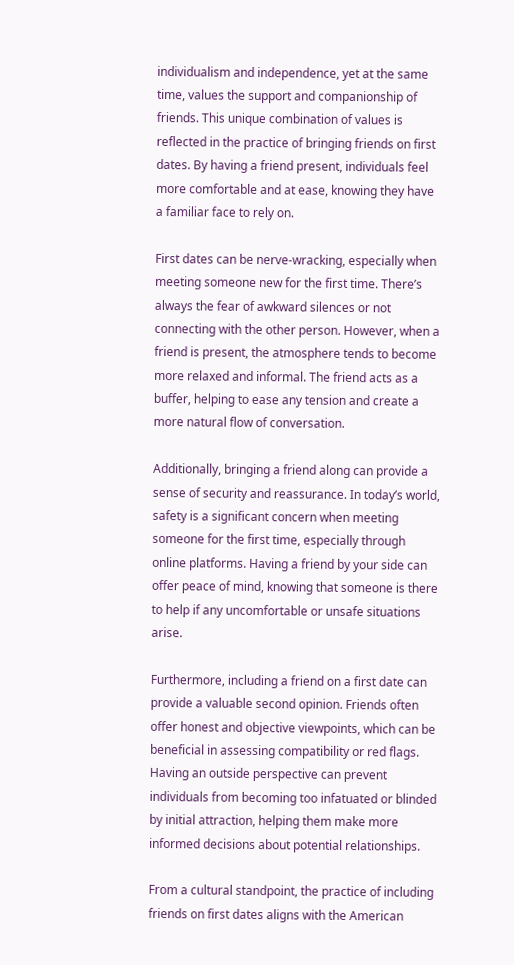individualism and independence, yet at the same time, values the support and companionship of friends. This unique combination of values is reflected in the practice of bringing friends on first dates. By having a friend present, individuals feel more comfortable and at ease, knowing they have a familiar face to rely on.

First dates can be nerve-wracking, especially when meeting someone new for the first time. There’s always the fear of awkward silences or not connecting with the other person. However, when a friend is present, the atmosphere tends to become more relaxed and informal. The friend acts as a buffer, helping to ease any tension and create a more natural flow of conversation.

Additionally, bringing a friend along can provide a sense of security and reassurance. In today’s world, safety is a significant concern when meeting someone for the first time, especially through online platforms. Having a friend by your side can offer peace of mind, knowing that someone is there to help if any uncomfortable or unsafe situations arise.

Furthermore, including a friend on a first date can provide a valuable second opinion. Friends often offer honest and objective viewpoints, which can be beneficial in assessing compatibility or red flags. Having an outside perspective can prevent individuals from becoming too infatuated or blinded by initial attraction, helping them make more informed decisions about potential relationships.

From a cultural standpoint, the practice of including friends on first dates aligns with the American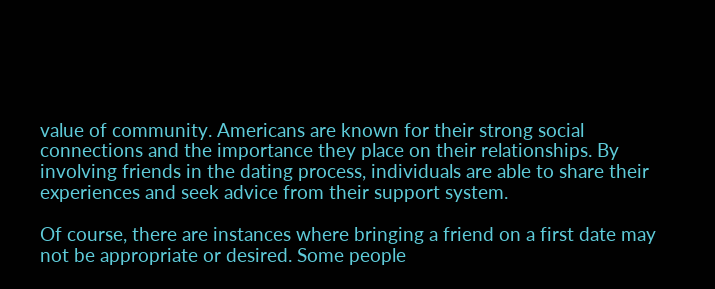value of community. Americans are known for their strong social connections and the importance they place on their relationships. By involving friends in the dating process, individuals are able to share their experiences and seek advice from their support system.

Of course, there are instances where bringing a friend on a first date may not be appropriate or desired. Some people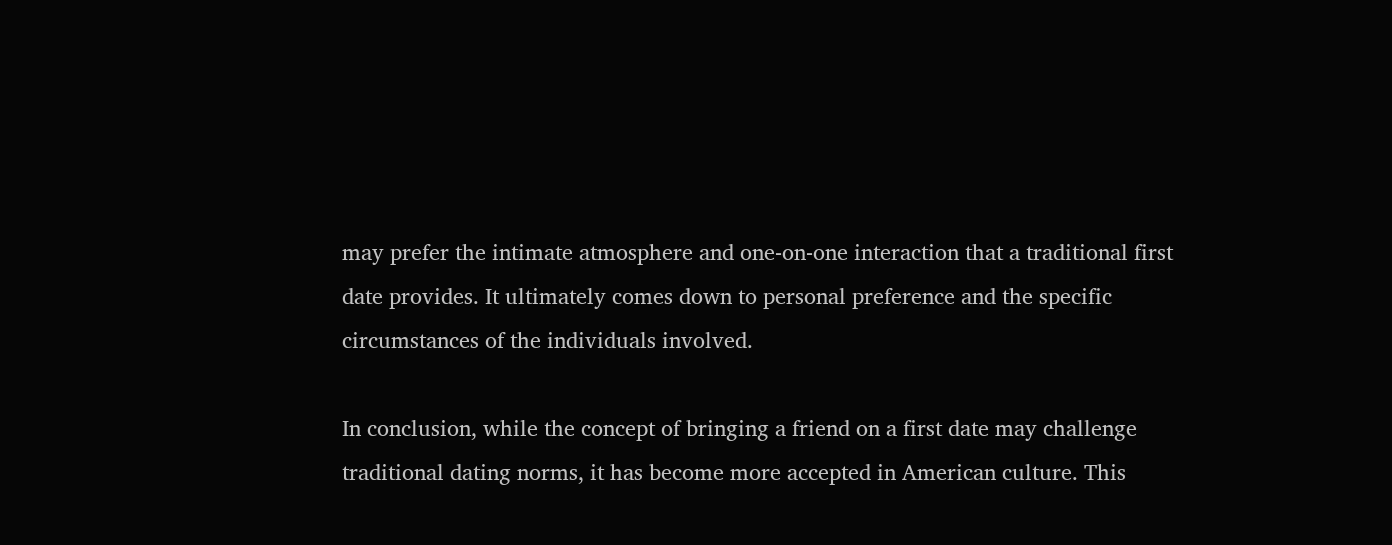may prefer the intimate atmosphere and one-on-one interaction that a traditional first date provides. It ultimately comes down to personal preference and the specific circumstances of the individuals involved.

In conclusion, while the concept of bringing a friend on a first date may challenge traditional dating norms, it has become more accepted in American culture. This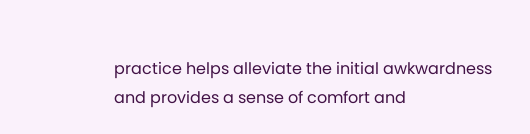practice helps alleviate the initial awkwardness and provides a sense of comfort and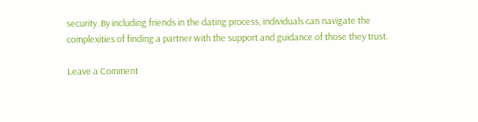security. By including friends in the dating process, individuals can navigate the complexities of finding a partner with the support and guidance of those they trust.

Leave a Comment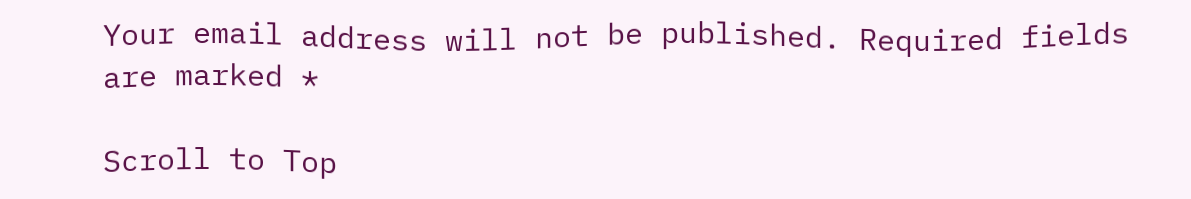Your email address will not be published. Required fields are marked *

Scroll to Top